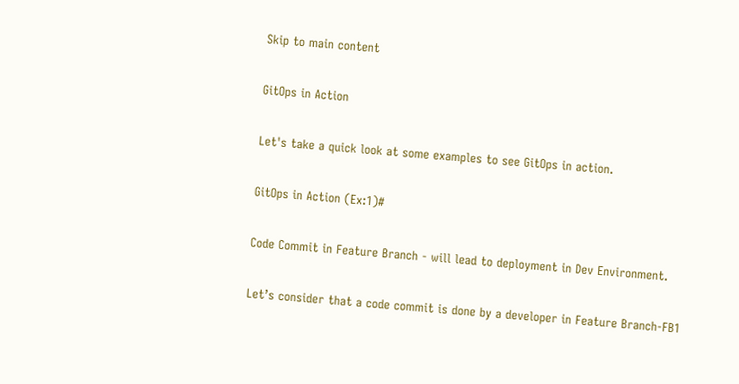Skip to main content

GitOps in Action

Let's take a quick look at some examples to see GitOps in action.

GitOps in Action (Ex:1)#

Code Commit in Feature Branch - will lead to deployment in Dev Environment.

Let’s consider that a code commit is done by a developer in Feature Branch-FB1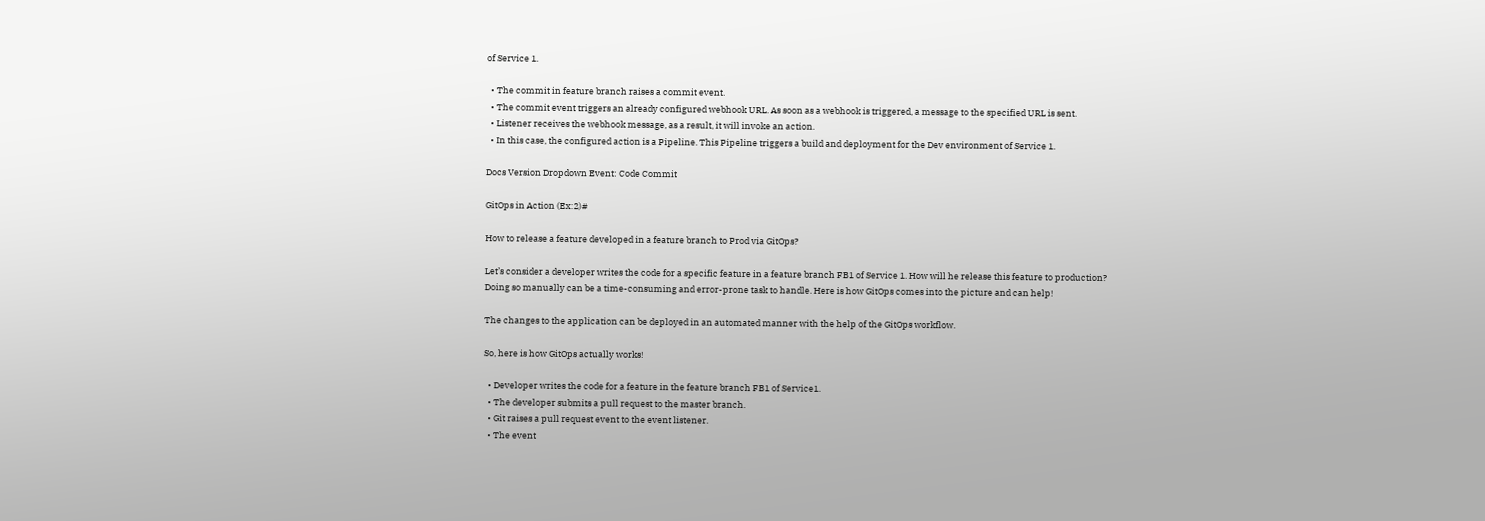of Service 1.

  • The commit in feature branch raises a commit event.
  • The commit event triggers an already configured webhook URL. As soon as a webhook is triggered, a message to the specified URL is sent.
  • Listener receives the webhook message, as a result, it will invoke an action.
  • In this case, the configured action is a Pipeline. This Pipeline triggers a build and deployment for the Dev environment of Service 1.

Docs Version Dropdown Event: Code Commit

GitOps in Action (Ex:2)#

How to release a feature developed in a feature branch to Prod via GitOps?

Let’s consider a developer writes the code for a specific feature in a feature branch FB1 of Service 1. How will he release this feature to production? Doing so manually can be a time-consuming and error-prone task to handle. Here is how GitOps comes into the picture and can help!

The changes to the application can be deployed in an automated manner with the help of the GitOps workflow.

So, here is how GitOps actually works!

  • Developer writes the code for a feature in the feature branch FB1 of Service1.
  • The developer submits a pull request to the master branch.
  • Git raises a pull request event to the event listener.
  • The event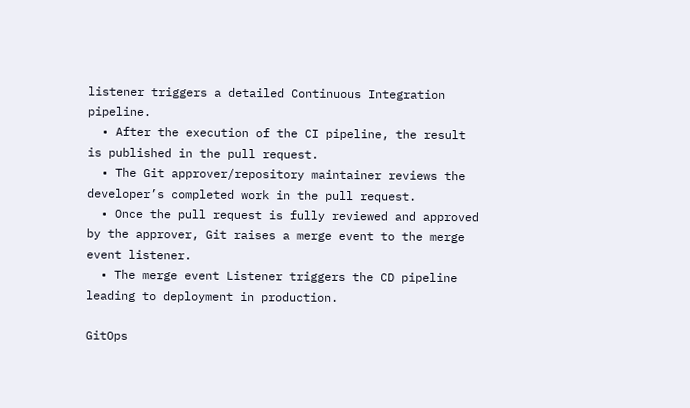listener triggers a detailed Continuous Integration pipeline.
  • After the execution of the CI pipeline, the result is published in the pull request.
  • The Git approver/repository maintainer reviews the developer’s completed work in the pull request.
  • Once the pull request is fully reviewed and approved by the approver, Git raises a merge event to the merge event listener.
  • The merge event Listener triggers the CD pipeline leading to deployment in production.

GitOps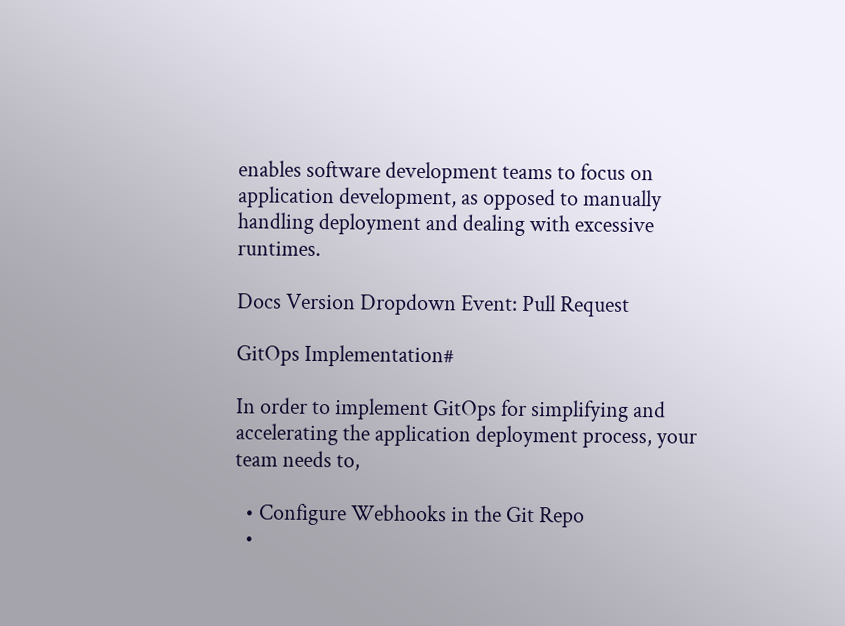enables software development teams to focus on application development, as opposed to manually handling deployment and dealing with excessive runtimes.

Docs Version Dropdown Event: Pull Request

GitOps Implementation#

In order to implement GitOps for simplifying and accelerating the application deployment process, your team needs to,

  • Configure Webhooks in the Git Repo
  •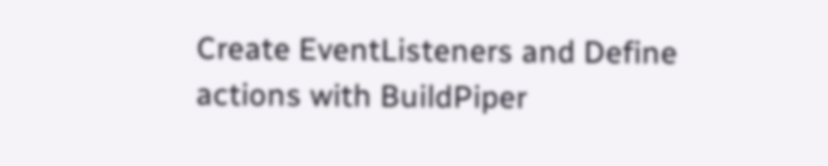Create EventListeners and Define actions with BuildPiper